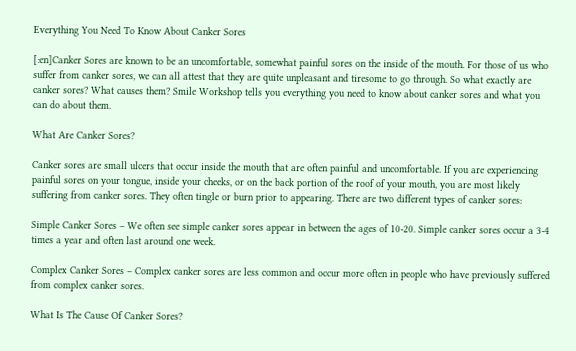Everything You Need To Know About Canker Sores

[:en]Canker Sores are known to be an uncomfortable, somewhat painful sores on the inside of the mouth. For those of us who suffer from canker sores, we can all attest that they are quite unpleasant and tiresome to go through. So what exactly are canker sores? What causes them? Smile Workshop tells you everything you need to know about canker sores and what you can do about them.

What Are Canker Sores?

Canker sores are small ulcers that occur inside the mouth that are often painful and uncomfortable. If you are experiencing painful sores on your tongue, inside your cheeks, or on the back portion of the roof of your mouth, you are most likely suffering from canker sores. They often tingle or burn prior to appearing. There are two different types of canker sores:

Simple Canker Sores – We often see simple canker sores appear in between the ages of 10-20. Simple canker sores occur a 3-4 times a year and often last around one week.

Complex Canker Sores – Complex canker sores are less common and occur more often in people who have previously suffered from complex canker sores.

What Is The Cause Of Canker Sores?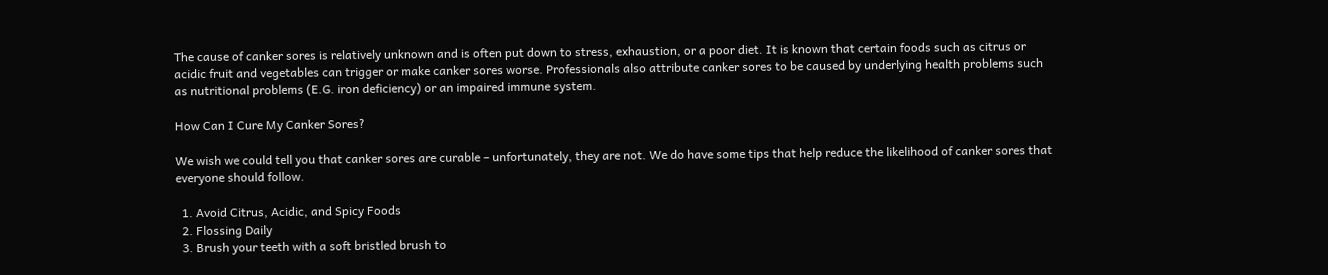The cause of canker sores is relatively unknown and is often put down to stress, exhaustion, or a poor diet. It is known that certain foods such as citrus or acidic fruit and vegetables can trigger or make canker sores worse. Professionals also attribute canker sores to be caused by underlying health problems such as nutritional problems (E.G. iron deficiency) or an impaired immune system.

How Can I Cure My Canker Sores?

We wish we could tell you that canker sores are curable – unfortunately, they are not. We do have some tips that help reduce the likelihood of canker sores that everyone should follow.

  1. Avoid Citrus, Acidic, and Spicy Foods
  2. Flossing Daily
  3. Brush your teeth with a soft bristled brush to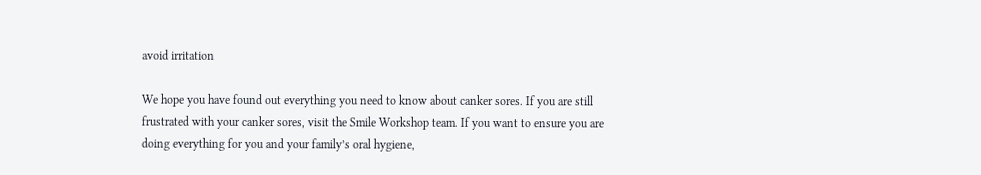avoid irritation

We hope you have found out everything you need to know about canker sores. If you are still frustrated with your canker sores, visit the Smile Workshop team. If you want to ensure you are doing everything for you and your family’s oral hygiene,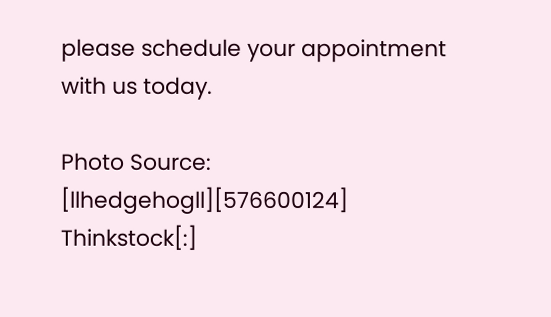please schedule your appointment with us today.

Photo Source: [llhedgehogll][576600124] Thinkstock[:]